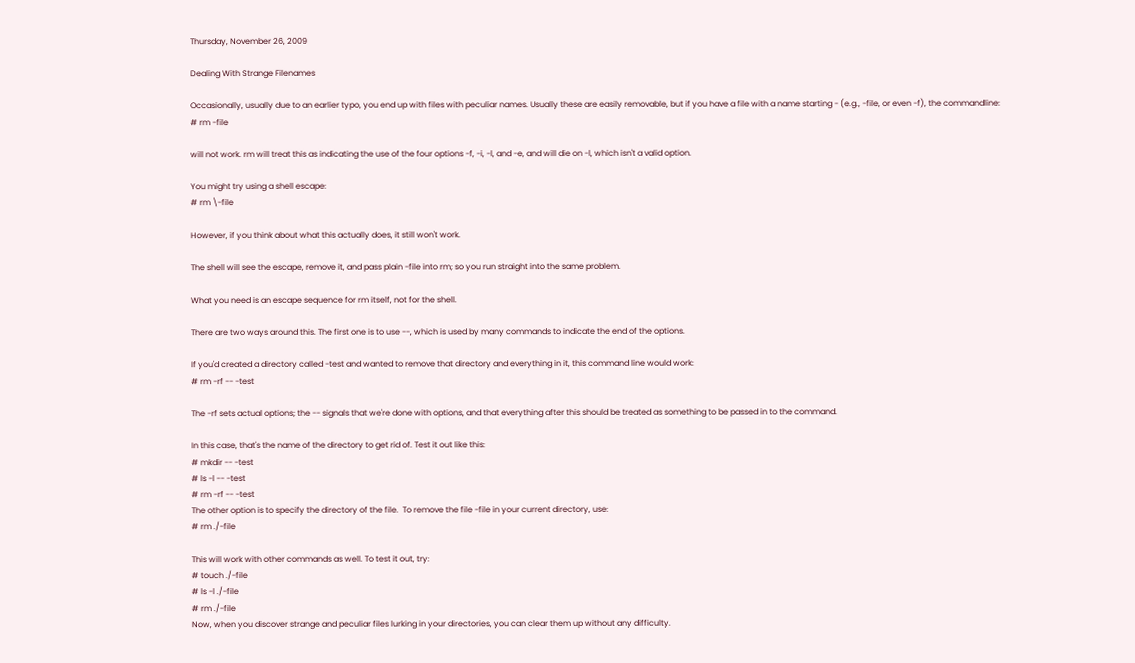Thursday, November 26, 2009

Dealing With Strange Filenames

Occasionally, usually due to an earlier typo, you end up with files with peculiar names. Usually these are easily removable, but if you have a file with a name starting - (e.g., -file, or even -f), the commandline:
# rm -file

will not work. rm will treat this as indicating the use of the four options -f, -i, -l, and -e, and will die on -l, which isn't a valid option.

You might try using a shell escape:
# rm \-file

However, if you think about what this actually does, it still won't work.

The shell will see the escape, remove it, and pass plain -file into rm; so you run straight into the same problem.

What you need is an escape sequence for rm itself, not for the shell.

There are two ways around this. The first one is to use --, which is used by many commands to indicate the end of the options.

If you'd created a directory called -test and wanted to remove that directory and everything in it, this command line would work:
# rm -rf -- -test

The -rf sets actual options; the -- signals that we're done with options, and that everything after this should be treated as something to be passed in to the command.

In this case, that's the name of the directory to get rid of. Test it out like this:
# mkdir -- -test
# ls -l -- -test
# rm -rf -- -test
The other option is to specify the directory of the file.  To remove the file -file in your current directory, use:
# rm ./-file

This will work with other commands as well. To test it out, try:
# touch ./-file
# ls -l ./-file
# rm ./-file
Now, when you discover strange and peculiar files lurking in your directories, you can clear them up without any difficulty.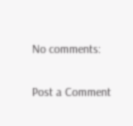No comments:

Post a Comment